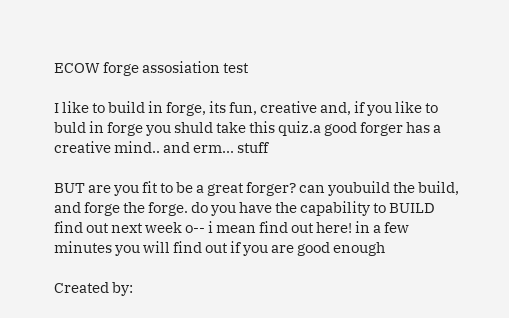ECOW forge assosiation test

I like to build in forge, its fun, creative and, if you like to buld in forge you shuld take this quiz.a good forger has a creative mind.. and erm... stuff

BUT are you fit to be a great forger? can youbuild the build, and forge the forge. do you have the capability to BUILD find out next week o-- i mean find out here! in a few minutes you will find out if you are good enough

Created by: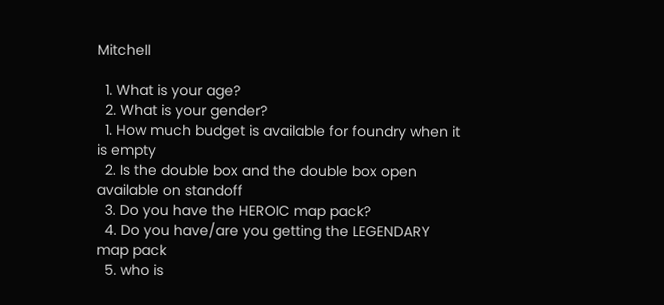Mitchell

  1. What is your age?
  2. What is your gender?
  1. How much budget is available for foundry when it is empty
  2. Is the double box and the double box open available on standoff
  3. Do you have the HEROIC map pack?
  4. Do you have/are you getting the LEGENDARY map pack
  5. who is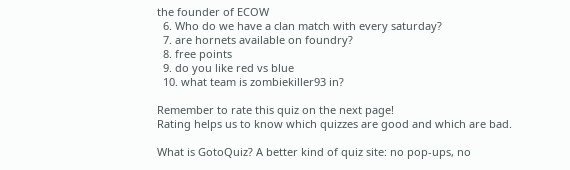the founder of ECOW
  6. Who do we have a clan match with every saturday?
  7. are hornets available on foundry?
  8. free points
  9. do you like red vs blue
  10. what team is zombiekiller93 in?

Remember to rate this quiz on the next page!
Rating helps us to know which quizzes are good and which are bad.

What is GotoQuiz? A better kind of quiz site: no pop-ups, no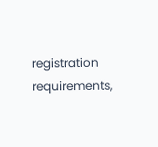registration requirements,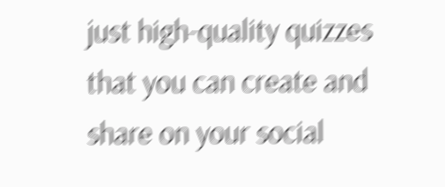just high-quality quizzes that you can create and share on your social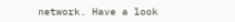network. Have a look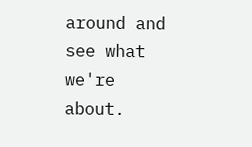around and see what we're about.